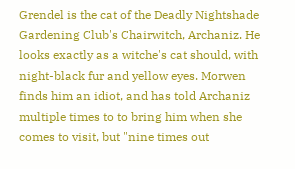Grendel is the cat of the Deadly Nightshade Gardening Club's Chairwitch, Archaniz. He looks exactly as a witche's cat should, with night-black fur and yellow eyes. Morwen finds him an idiot, and has told Archaniz multiple times to to bring him when she comes to visit, but "nine times out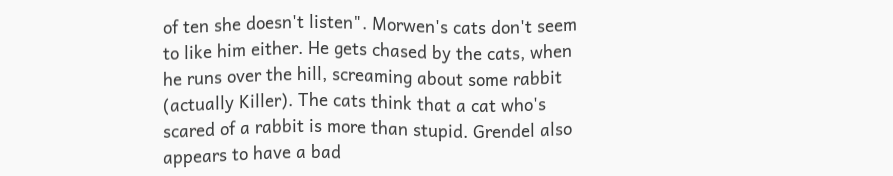of ten she doesn't listen". Morwen's cats don't seem to like him either. He gets chased by the cats, when he runs over the hill, screaming about some rabbit (actually Killer). The cats think that a cat who's scared of a rabbit is more than stupid. Grendel also appears to have a bad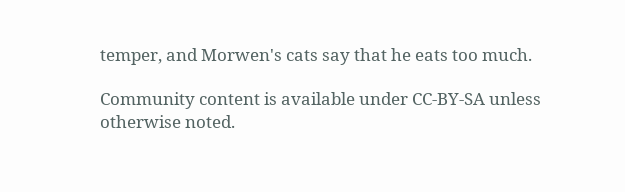temper, and Morwen's cats say that he eats too much.

Community content is available under CC-BY-SA unless otherwise noted.